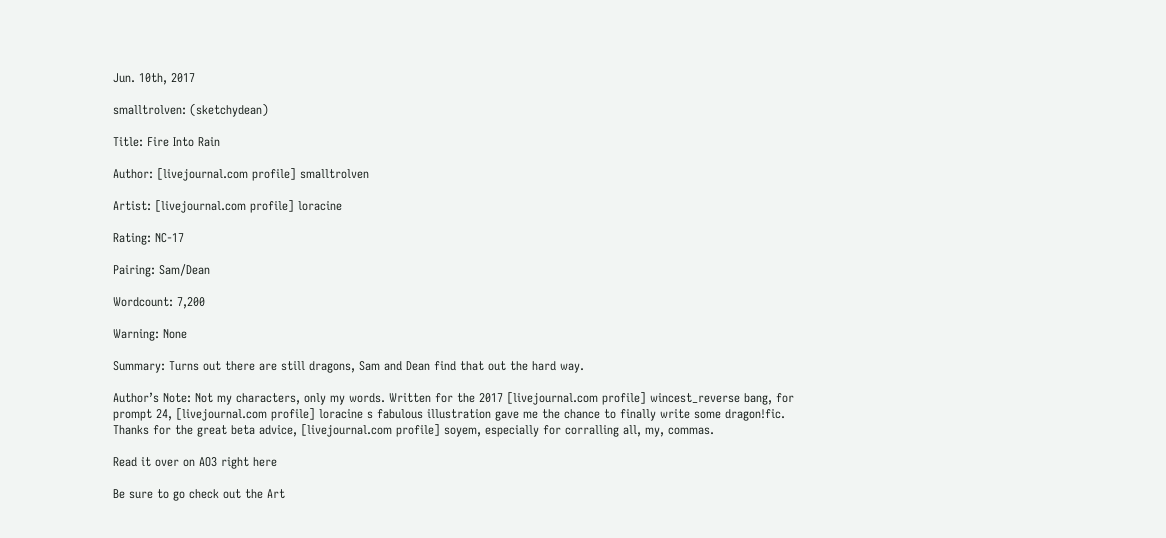Jun. 10th, 2017

smalltrolven: (sketchydean)

Title: Fire Into Rain

Author: [livejournal.com profile] smalltrolven

Artist: [livejournal.com profile] loracine

Rating: NC-17

Pairing: Sam/Dean

Wordcount: 7,200

Warning: None

Summary: Turns out there are still dragons, Sam and Dean find that out the hard way.

Author’s Note: Not my characters, only my words. Written for the 2017 [livejournal.com profile] wincest_reverse bang, for prompt 24, [livejournal.com profile] loracine s fabulous illustration gave me the chance to finally write some dragon!fic. Thanks for the great beta advice, [livejournal.com profile] soyem, especially for corralling all, my, commas.

Read it over on AO3 right here

Be sure to go check out the Art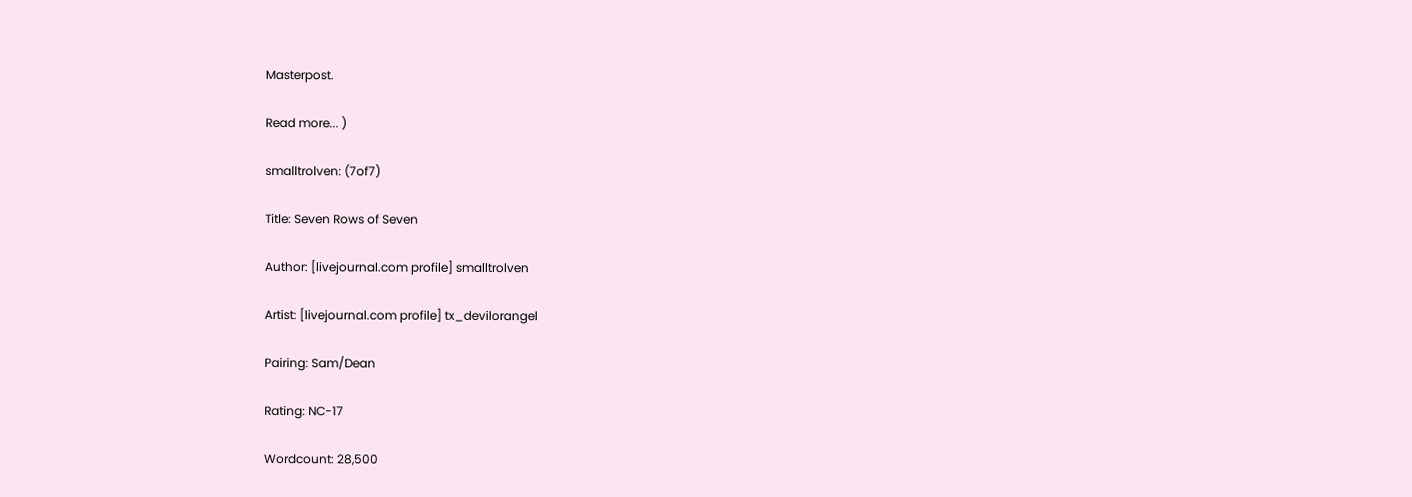Masterpost.

Read more... )

smalltrolven: (7of7)

Title: Seven Rows of Seven

Author: [livejournal.com profile] smalltrolven

Artist: [livejournal.com profile] tx_devilorangel

Pairing: Sam/Dean

Rating: NC-17

Wordcount: 28,500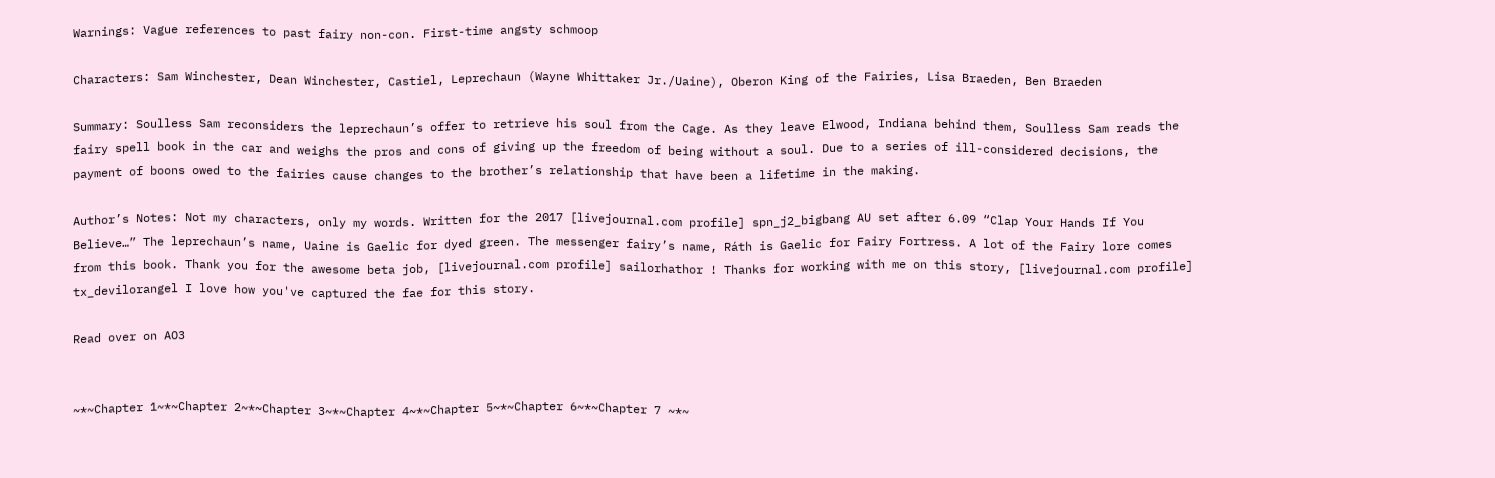Warnings: Vague references to past fairy non-con. First-time angsty schmoop

Characters: Sam Winchester, Dean Winchester, Castiel, Leprechaun (Wayne Whittaker Jr./Uaine), Oberon King of the Fairies, Lisa Braeden, Ben Braeden

Summary: Soulless Sam reconsiders the leprechaun’s offer to retrieve his soul from the Cage. As they leave Elwood, Indiana behind them, Soulless Sam reads the fairy spell book in the car and weighs the pros and cons of giving up the freedom of being without a soul. Due to a series of ill-considered decisions, the payment of boons owed to the fairies cause changes to the brother’s relationship that have been a lifetime in the making.

Author’s Notes: Not my characters, only my words. Written for the 2017 [livejournal.com profile] spn_j2_bigbang AU set after 6.09 “Clap Your Hands If You Believe…” The leprechaun’s name, Uaine is Gaelic for dyed green. The messenger fairy’s name, Ráth is Gaelic for Fairy Fortress. A lot of the Fairy lore comes from this book. Thank you for the awesome beta job, [livejournal.com profile] sailorhathor ! Thanks for working with me on this story, [livejournal.com profile] tx_devilorangel I love how you've captured the fae for this story.

Read over on AO3


~*~Chapter 1~*~Chapter 2~*~Chapter 3~*~Chapter 4~*~Chapter 5~*~Chapter 6~*~Chapter 7 ~*~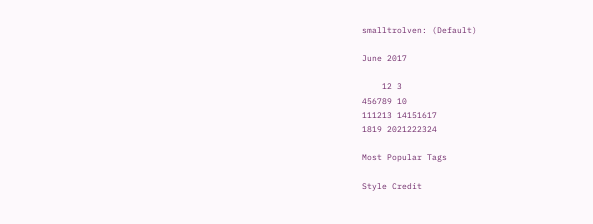smalltrolven: (Default)

June 2017

    12 3
456789 10
111213 14151617
1819 2021222324

Most Popular Tags

Style Credit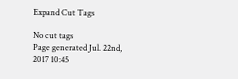Expand Cut Tags

No cut tags
Page generated Jul. 22nd, 2017 10:45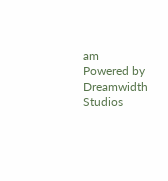am
Powered by Dreamwidth Studios